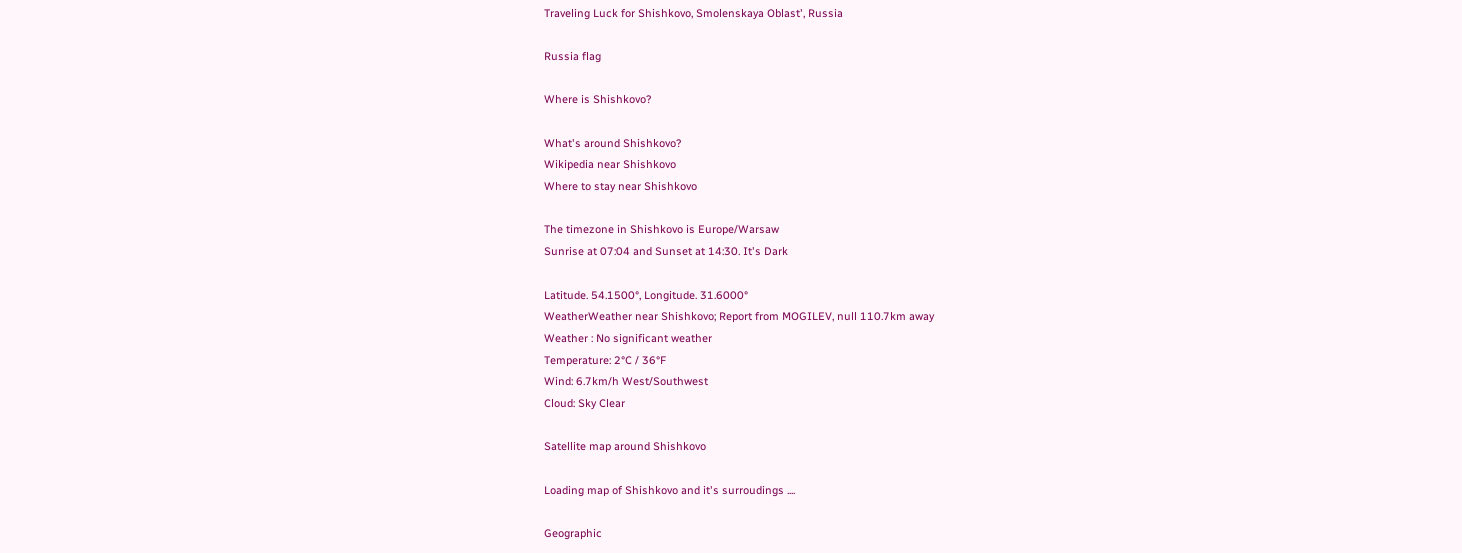Traveling Luck for Shishkovo, Smolenskaya Oblast', Russia

Russia flag

Where is Shishkovo?

What's around Shishkovo?
Wikipedia near Shishkovo
Where to stay near Shishkovo

The timezone in Shishkovo is Europe/Warsaw
Sunrise at 07:04 and Sunset at 14:30. It's Dark

Latitude. 54.1500°, Longitude. 31.6000°
WeatherWeather near Shishkovo; Report from MOGILEV, null 110.7km away
Weather : No significant weather
Temperature: 2°C / 36°F
Wind: 6.7km/h West/Southwest
Cloud: Sky Clear

Satellite map around Shishkovo

Loading map of Shishkovo and it's surroudings ....

Geographic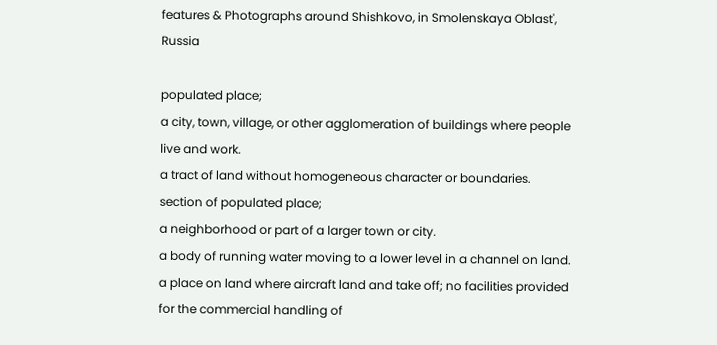features & Photographs around Shishkovo, in Smolenskaya Oblast', Russia

populated place;
a city, town, village, or other agglomeration of buildings where people live and work.
a tract of land without homogeneous character or boundaries.
section of populated place;
a neighborhood or part of a larger town or city.
a body of running water moving to a lower level in a channel on land.
a place on land where aircraft land and take off; no facilities provided for the commercial handling of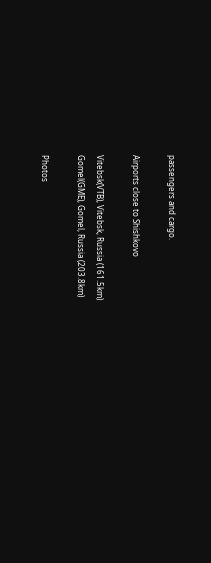passengers and cargo.

Airports close to Shishkovo

Vitebsk(VTB), Vitebsk, Russia (161.5km)
Gomel(GME), Gomel, Russia (203.8km)

Photos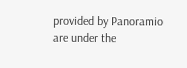provided by Panoramio are under the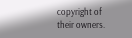copyright of their owners.